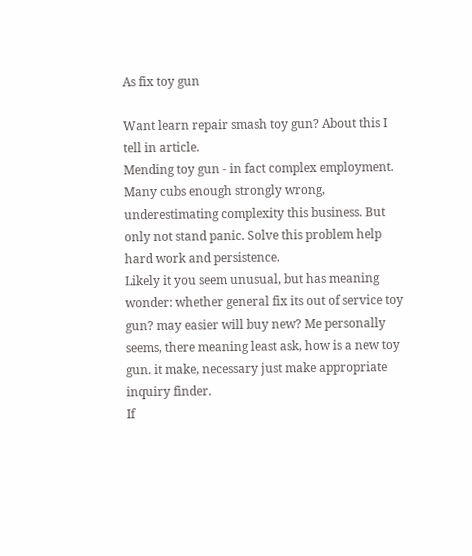As fix toy gun

Want learn repair smash toy gun? About this I tell in article.
Mending toy gun - in fact complex employment. Many cubs enough strongly wrong, underestimating complexity this business. But only not stand panic. Solve this problem help hard work and persistence.
Likely it you seem unusual, but has meaning wonder: whether general fix its out of service toy gun? may easier will buy new? Me personally seems, there meaning least ask, how is a new toy gun. it make, necessary just make appropriate inquiry finder.
If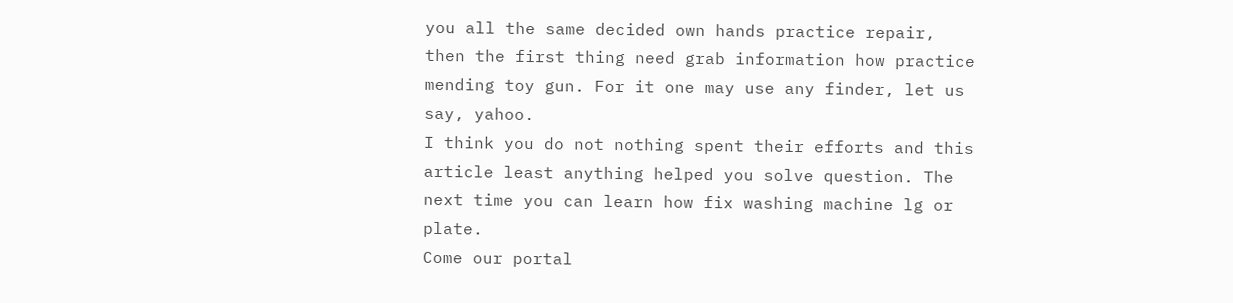you all the same decided own hands practice repair, then the first thing need grab information how practice mending toy gun. For it one may use any finder, let us say, yahoo.
I think you do not nothing spent their efforts and this article least anything helped you solve question. The next time you can learn how fix washing machine lg or plate.
Come our portal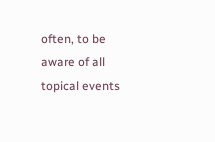often, to be aware of all topical events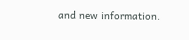and new information.